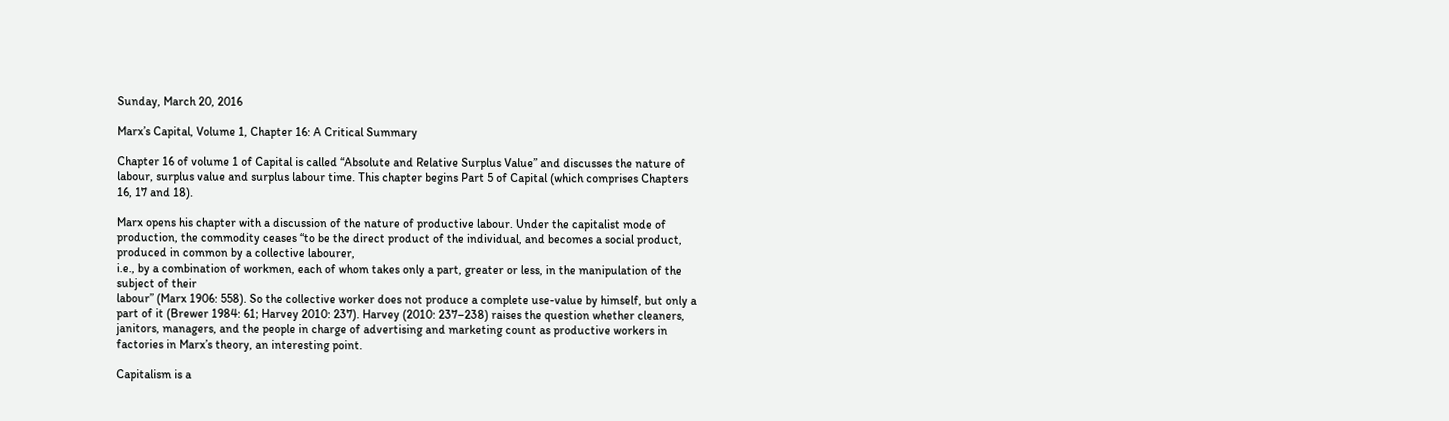Sunday, March 20, 2016

Marx’s Capital, Volume 1, Chapter 16: A Critical Summary

Chapter 16 of volume 1 of Capital is called “Absolute and Relative Surplus Value” and discusses the nature of labour, surplus value and surplus labour time. This chapter begins Part 5 of Capital (which comprises Chapters 16, 17 and 18).

Marx opens his chapter with a discussion of the nature of productive labour. Under the capitalist mode of production, the commodity ceases “to be the direct product of the individual, and becomes a social product, produced in common by a collective labourer,
i.e., by a combination of workmen, each of whom takes only a part, greater or less, in the manipulation of the subject of their
labour” (Marx 1906: 558). So the collective worker does not produce a complete use-value by himself, but only a part of it (Brewer 1984: 61; Harvey 2010: 237). Harvey (2010: 237–238) raises the question whether cleaners, janitors, managers, and the people in charge of advertising and marketing count as productive workers in factories in Marx’s theory, an interesting point.

Capitalism is a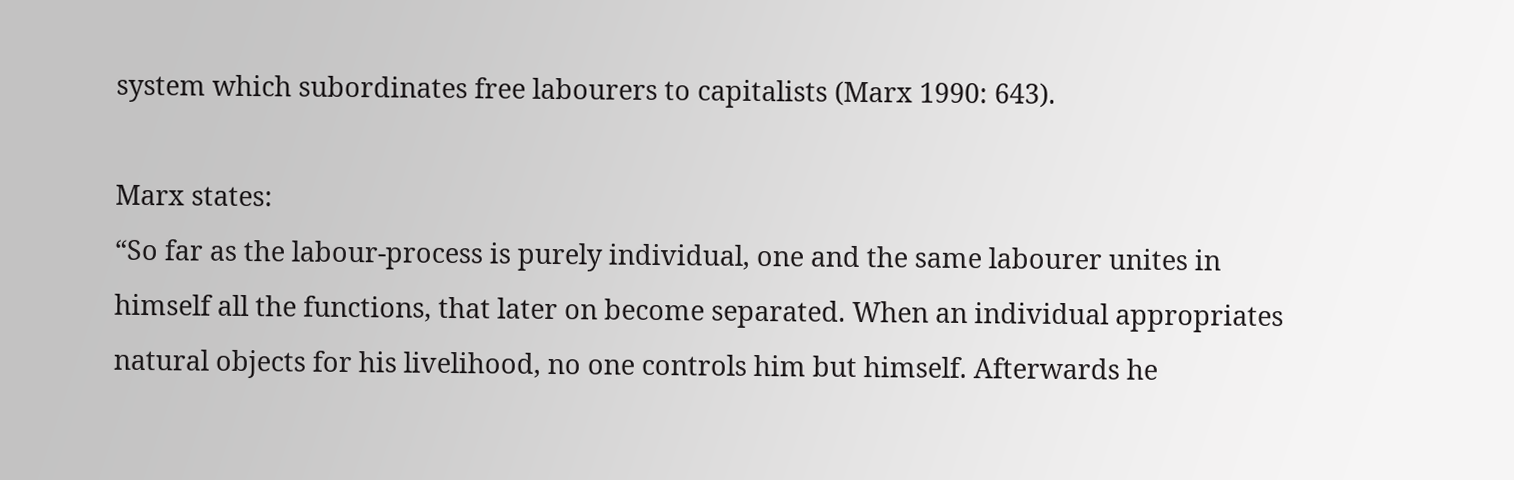system which subordinates free labourers to capitalists (Marx 1990: 643).

Marx states:
“So far as the labour-process is purely individual, one and the same labourer unites in himself all the functions, that later on become separated. When an individual appropriates natural objects for his livelihood, no one controls him but himself. Afterwards he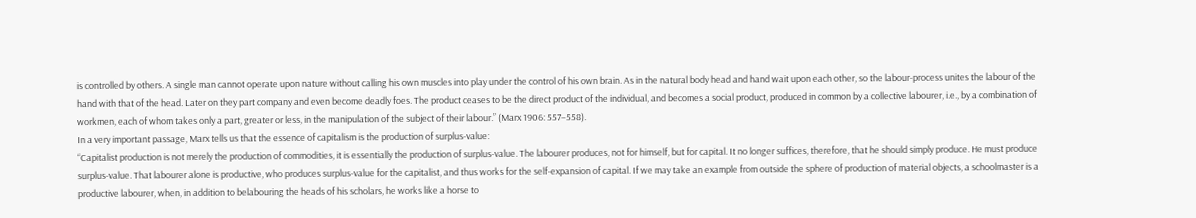is controlled by others. A single man cannot operate upon nature without calling his own muscles into play under the control of his own brain. As in the natural body head and hand wait upon each other, so the labour-process unites the labour of the hand with that of the head. Later on they part company and even become deadly foes. The product ceases to be the direct product of the individual, and becomes a social product, produced in common by a collective labourer, i.e., by a combination of workmen, each of whom takes only a part, greater or less, in the manipulation of the subject of their labour.” (Marx 1906: 557–558).
In a very important passage, Marx tells us that the essence of capitalism is the production of surplus-value:
“Capitalist production is not merely the production of commodities, it is essentially the production of surplus-value. The labourer produces, not for himself, but for capital. It no longer suffices, therefore, that he should simply produce. He must produce surplus-value. That labourer alone is productive, who produces surplus-value for the capitalist, and thus works for the self-expansion of capital. If we may take an example from outside the sphere of production of material objects, a schoolmaster is a productive labourer, when, in addition to belabouring the heads of his scholars, he works like a horse to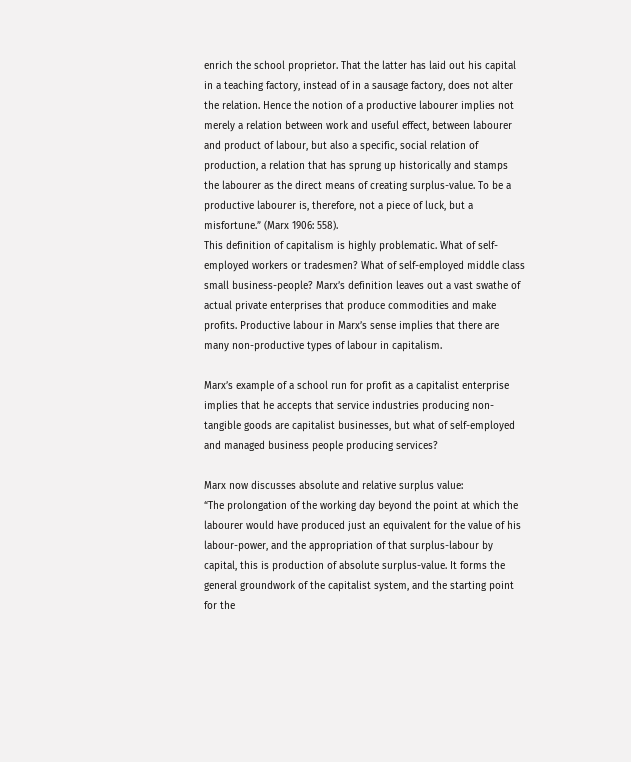enrich the school proprietor. That the latter has laid out his capital in a teaching factory, instead of in a sausage factory, does not alter the relation. Hence the notion of a productive labourer implies not merely a relation between work and useful effect, between labourer and product of labour, but also a specific, social relation of production, a relation that has sprung up historically and stamps the labourer as the direct means of creating surplus-value. To be a productive labourer is, therefore, not a piece of luck, but a misfortune.” (Marx 1906: 558).
This definition of capitalism is highly problematic. What of self-employed workers or tradesmen? What of self-employed middle class small business-people? Marx’s definition leaves out a vast swathe of actual private enterprises that produce commodities and make profits. Productive labour in Marx’s sense implies that there are many non-productive types of labour in capitalism.

Marx’s example of a school run for profit as a capitalist enterprise implies that he accepts that service industries producing non-tangible goods are capitalist businesses, but what of self-employed and managed business people producing services?

Marx now discusses absolute and relative surplus value:
“The prolongation of the working day beyond the point at which the labourer would have produced just an equivalent for the value of his labour-power, and the appropriation of that surplus-labour by capital, this is production of absolute surplus-value. It forms the general groundwork of the capitalist system, and the starting point for the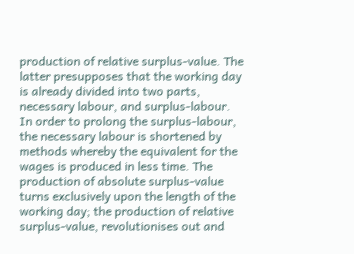production of relative surplus-value. The latter presupposes that the working day is already divided into two parts, necessary labour, and surplus-labour. In order to prolong the surplus-labour, the necessary labour is shortened by methods whereby the equivalent for the wages is produced in less time. The production of absolute surplus-value turns exclusively upon the length of the working day; the production of relative surplus-value, revolutionises out and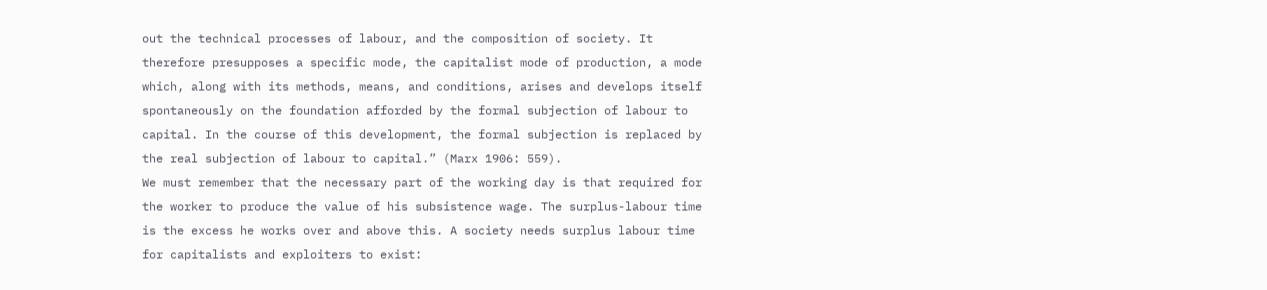out the technical processes of labour, and the composition of society. It therefore presupposes a specific mode, the capitalist mode of production, a mode which, along with its methods, means, and conditions, arises and develops itself spontaneously on the foundation afforded by the formal subjection of labour to capital. In the course of this development, the formal subjection is replaced by the real subjection of labour to capital.” (Marx 1906: 559).
We must remember that the necessary part of the working day is that required for the worker to produce the value of his subsistence wage. The surplus-labour time is the excess he works over and above this. A society needs surplus labour time for capitalists and exploiters to exist: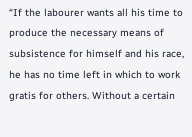“If the labourer wants all his time to produce the necessary means of subsistence for himself and his race, he has no time left in which to work gratis for others. Without a certain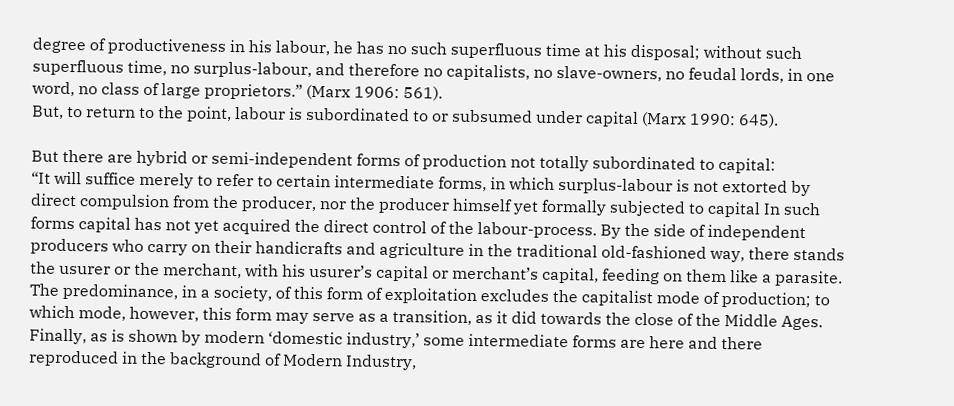degree of productiveness in his labour, he has no such superfluous time at his disposal; without such superfluous time, no surplus-labour, and therefore no capitalists, no slave-owners, no feudal lords, in one word, no class of large proprietors.” (Marx 1906: 561).
But, to return to the point, labour is subordinated to or subsumed under capital (Marx 1990: 645).

But there are hybrid or semi-independent forms of production not totally subordinated to capital:
“It will suffice merely to refer to certain intermediate forms, in which surplus-labour is not extorted by direct compulsion from the producer, nor the producer himself yet formally subjected to capital In such forms capital has not yet acquired the direct control of the labour-process. By the side of independent producers who carry on their handicrafts and agriculture in the traditional old-fashioned way, there stands the usurer or the merchant, with his usurer’s capital or merchant’s capital, feeding on them like a parasite. The predominance, in a society, of this form of exploitation excludes the capitalist mode of production; to which mode, however, this form may serve as a transition, as it did towards the close of the Middle Ages. Finally, as is shown by modern ‘domestic industry,’ some intermediate forms are here and there reproduced in the background of Modern Industry,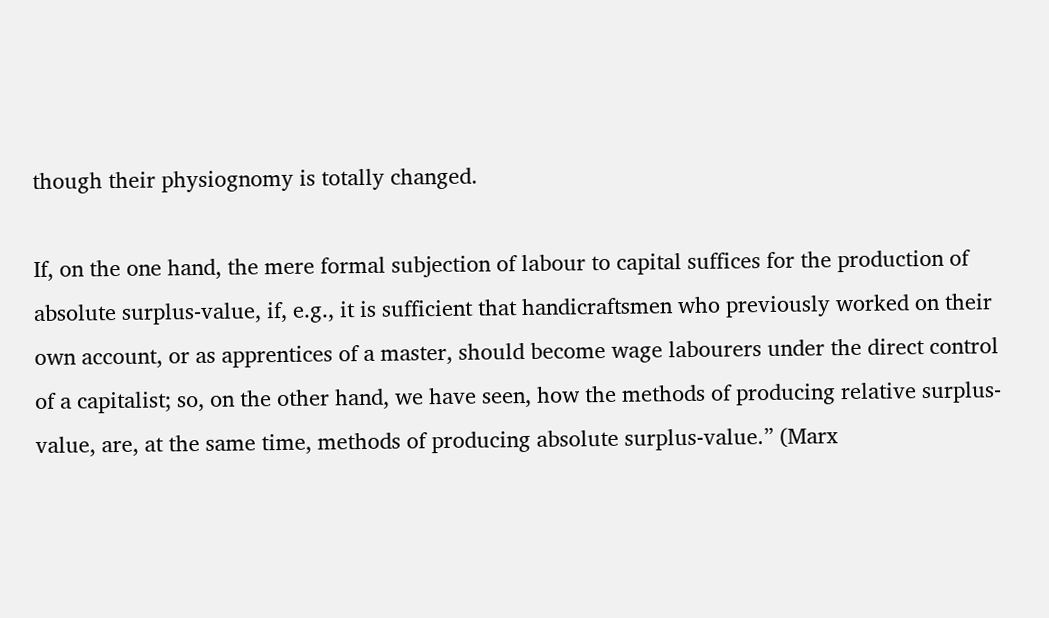though their physiognomy is totally changed.

If, on the one hand, the mere formal subjection of labour to capital suffices for the production of absolute surplus-value, if, e.g., it is sufficient that handicraftsmen who previously worked on their own account, or as apprentices of a master, should become wage labourers under the direct control of a capitalist; so, on the other hand, we have seen, how the methods of producing relative surplus-value, are, at the same time, methods of producing absolute surplus-value.” (Marx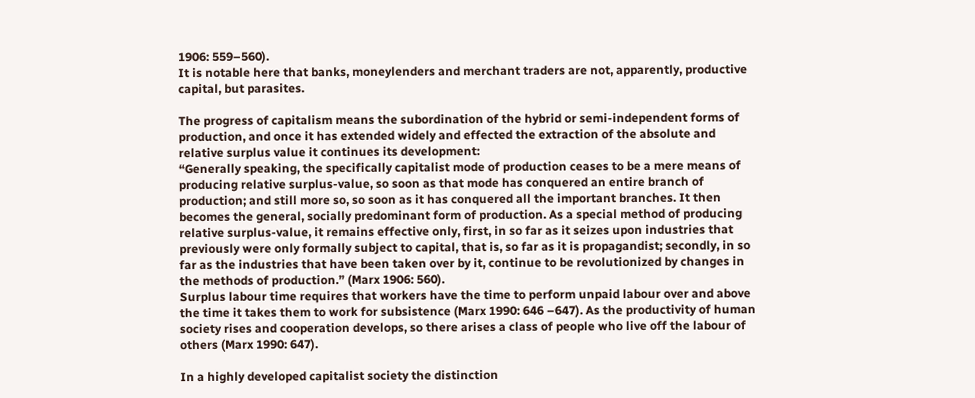1906: 559–560).
It is notable here that banks, moneylenders and merchant traders are not, apparently, productive capital, but parasites.

The progress of capitalism means the subordination of the hybrid or semi-independent forms of production, and once it has extended widely and effected the extraction of the absolute and relative surplus value it continues its development:
“Generally speaking, the specifically capitalist mode of production ceases to be a mere means of producing relative surplus-value, so soon as that mode has conquered an entire branch of production; and still more so, so soon as it has conquered all the important branches. It then becomes the general, socially predominant form of production. As a special method of producing relative surplus-value, it remains effective only, first, in so far as it seizes upon industries that previously were only formally subject to capital, that is, so far as it is propagandist; secondly, in so far as the industries that have been taken over by it, continue to be revolutionized by changes in the methods of production.” (Marx 1906: 560).
Surplus labour time requires that workers have the time to perform unpaid labour over and above the time it takes them to work for subsistence (Marx 1990: 646 –647). As the productivity of human society rises and cooperation develops, so there arises a class of people who live off the labour of others (Marx 1990: 647).

In a highly developed capitalist society the distinction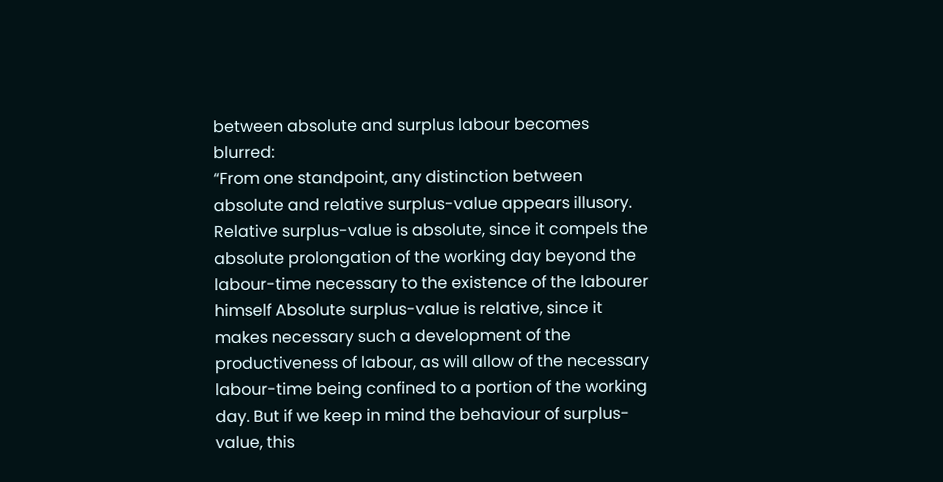between absolute and surplus labour becomes blurred:
“From one standpoint, any distinction between absolute and relative surplus-value appears illusory. Relative surplus-value is absolute, since it compels the absolute prolongation of the working day beyond the labour-time necessary to the existence of the labourer himself Absolute surplus-value is relative, since it makes necessary such a development of the productiveness of labour, as will allow of the necessary labour-time being confined to a portion of the working day. But if we keep in mind the behaviour of surplus-value, this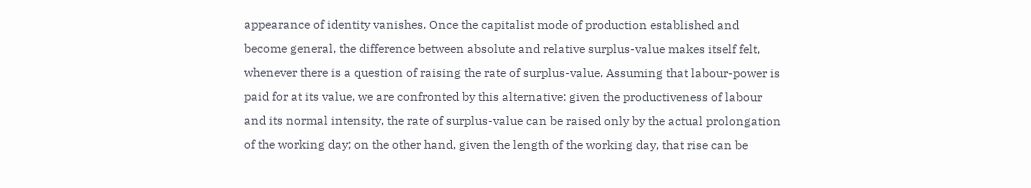appearance of identity vanishes. Once the capitalist mode of production established and become general, the difference between absolute and relative surplus-value makes itself felt, whenever there is a question of raising the rate of surplus-value. Assuming that labour-power is paid for at its value, we are confronted by this alternative: given the productiveness of labour and its normal intensity, the rate of surplus-value can be raised only by the actual prolongation of the working day; on the other hand, given the length of the working day, that rise can be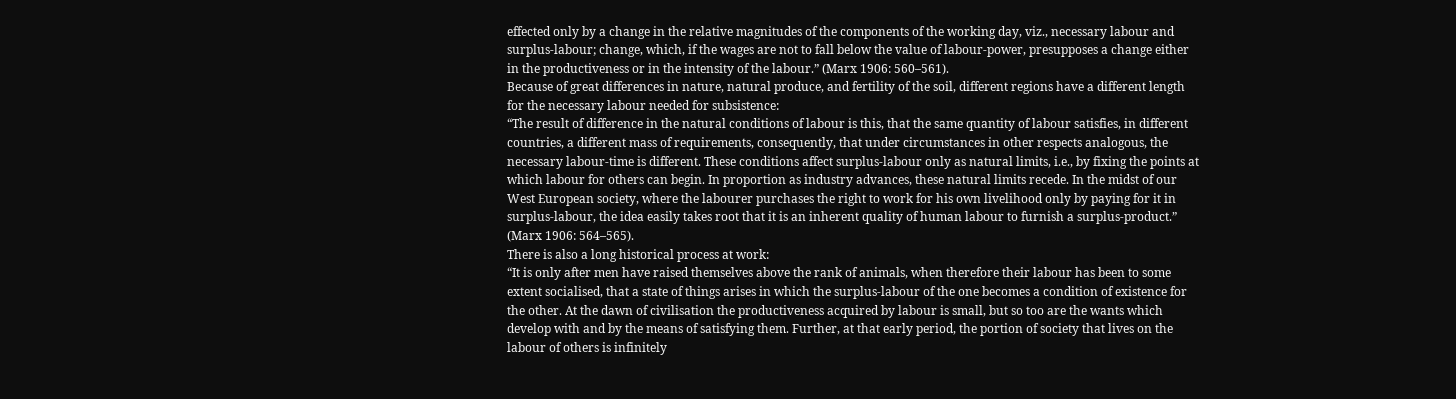effected only by a change in the relative magnitudes of the components of the working day, viz., necessary labour and surplus-labour; change, which, if the wages are not to fall below the value of labour-power, presupposes a change either in the productiveness or in the intensity of the labour.” (Marx 1906: 560–561).
Because of great differences in nature, natural produce, and fertility of the soil, different regions have a different length for the necessary labour needed for subsistence:
“The result of difference in the natural conditions of labour is this, that the same quantity of labour satisfies, in different countries, a different mass of requirements, consequently, that under circumstances in other respects analogous, the necessary labour-time is different. These conditions affect surplus-labour only as natural limits, i.e., by fixing the points at which labour for others can begin. In proportion as industry advances, these natural limits recede. In the midst of our West European society, where the labourer purchases the right to work for his own livelihood only by paying for it in surplus-labour, the idea easily takes root that it is an inherent quality of human labour to furnish a surplus-product.” (Marx 1906: 564–565).
There is also a long historical process at work:
“It is only after men have raised themselves above the rank of animals, when therefore their labour has been to some extent socialised, that a state of things arises in which the surplus-labour of the one becomes a condition of existence for the other. At the dawn of civilisation the productiveness acquired by labour is small, but so too are the wants which develop with and by the means of satisfying them. Further, at that early period, the portion of society that lives on the labour of others is infinitely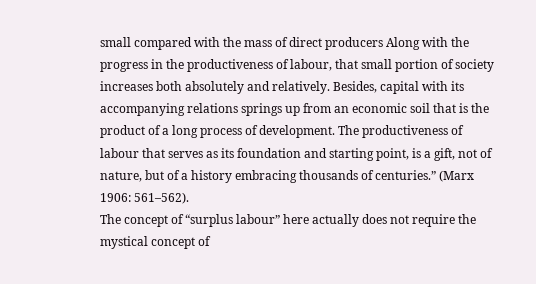small compared with the mass of direct producers Along with the progress in the productiveness of labour, that small portion of society increases both absolutely and relatively. Besides, capital with its accompanying relations springs up from an economic soil that is the product of a long process of development. The productiveness of labour that serves as its foundation and starting point, is a gift, not of nature, but of a history embracing thousands of centuries.” (Marx 1906: 561–562).
The concept of “surplus labour” here actually does not require the mystical concept of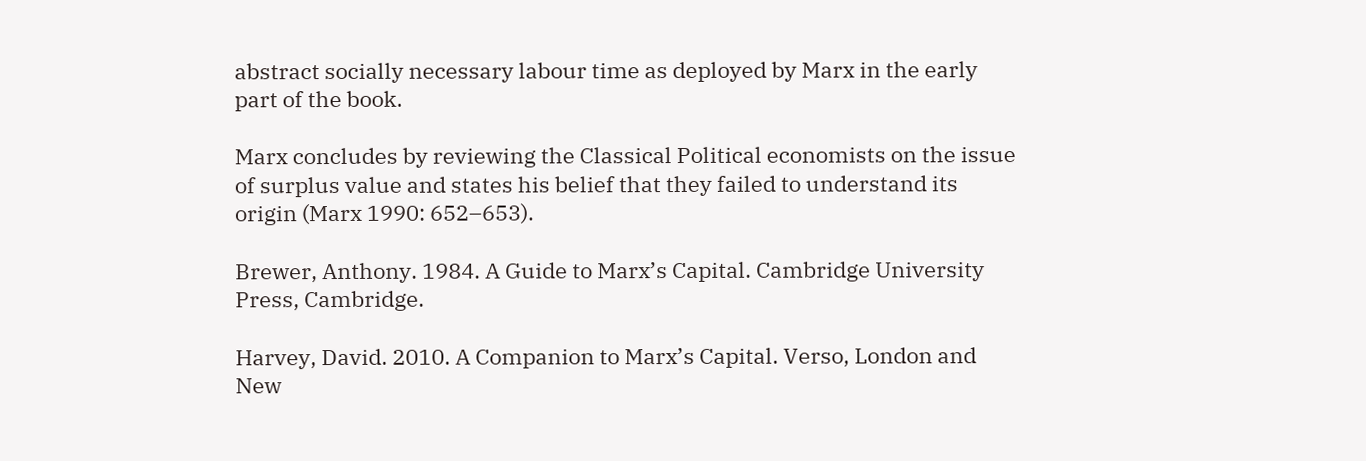abstract socially necessary labour time as deployed by Marx in the early part of the book.

Marx concludes by reviewing the Classical Political economists on the issue of surplus value and states his belief that they failed to understand its origin (Marx 1990: 652–653).

Brewer, Anthony. 1984. A Guide to Marx’s Capital. Cambridge University Press, Cambridge.

Harvey, David. 2010. A Companion to Marx’s Capital. Verso, London and New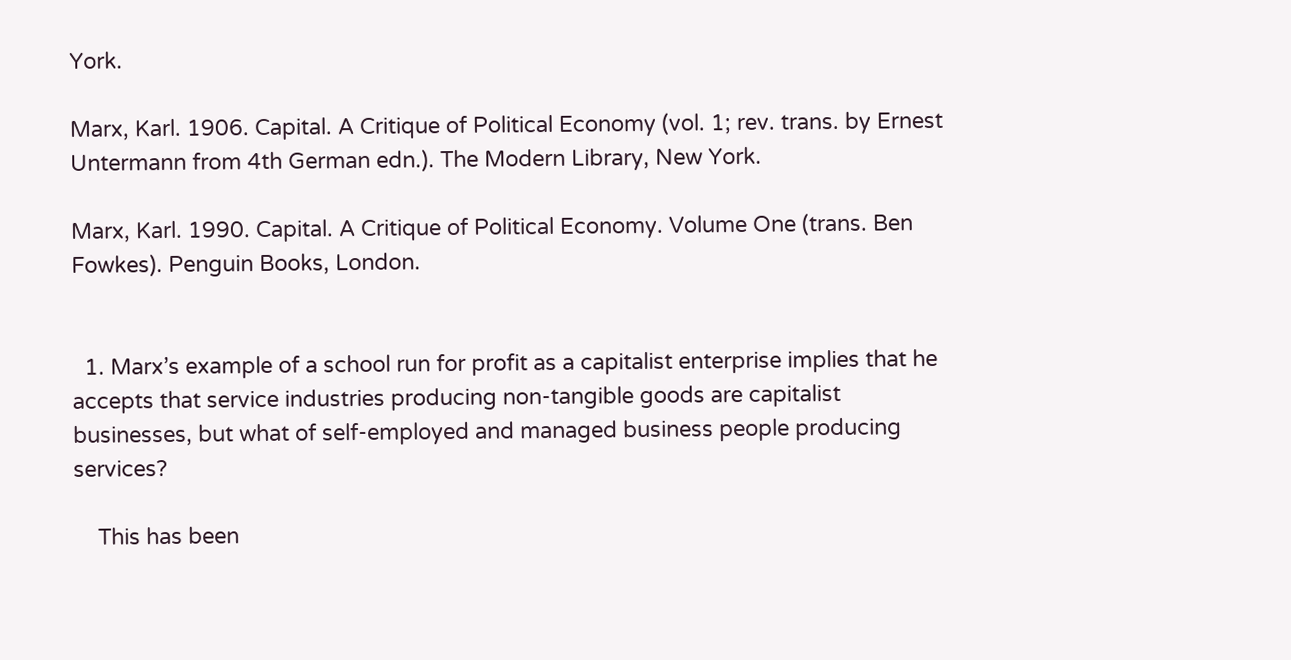York.

Marx, Karl. 1906. Capital. A Critique of Political Economy (vol. 1; rev. trans. by Ernest Untermann from 4th German edn.). The Modern Library, New York.

Marx, Karl. 1990. Capital. A Critique of Political Economy. Volume One (trans. Ben Fowkes). Penguin Books, London.


  1. Marx’s example of a school run for profit as a capitalist enterprise implies that he accepts that service industries producing non-tangible goods are capitalist businesses, but what of self-employed and managed business people producing services?

    This has been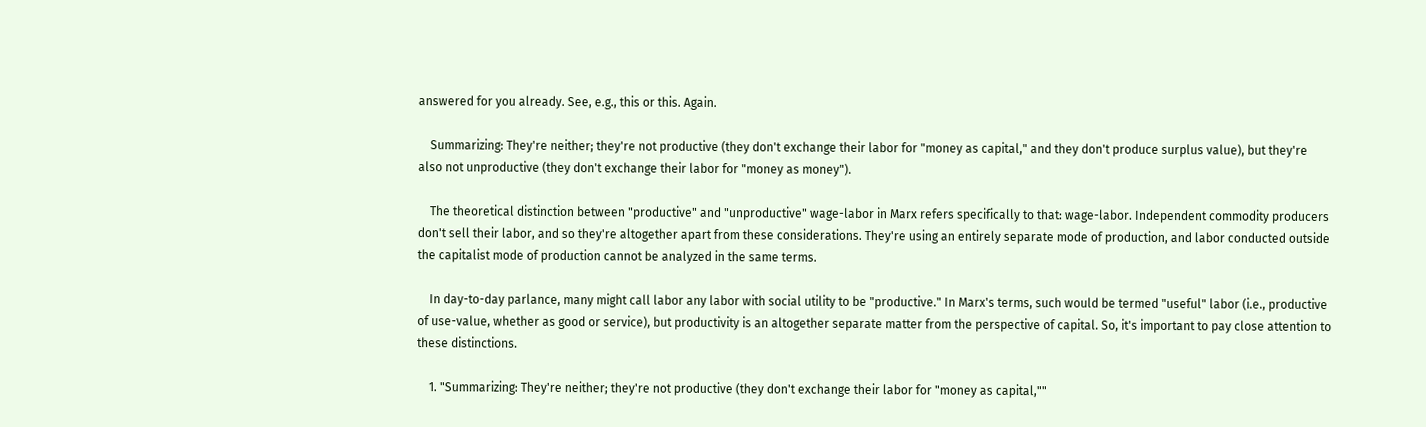answered for you already. See, e.g., this or this. Again.

    Summarizing: They're neither; they're not productive (they don't exchange their labor for "money as capital," and they don't produce surplus value), but they're also not unproductive (they don't exchange their labor for "money as money").

    The theoretical distinction between "productive" and "unproductive" wage-labor in Marx refers specifically to that: wage-labor. Independent commodity producers don't sell their labor, and so they're altogether apart from these considerations. They're using an entirely separate mode of production, and labor conducted outside the capitalist mode of production cannot be analyzed in the same terms.

    In day-to-day parlance, many might call labor any labor with social utility to be "productive." In Marx's terms, such would be termed "useful" labor (i.e., productive of use-value, whether as good or service), but productivity is an altogether separate matter from the perspective of capital. So, it's important to pay close attention to these distinctions.

    1. "Summarizing: They're neither; they're not productive (they don't exchange their labor for "money as capital,""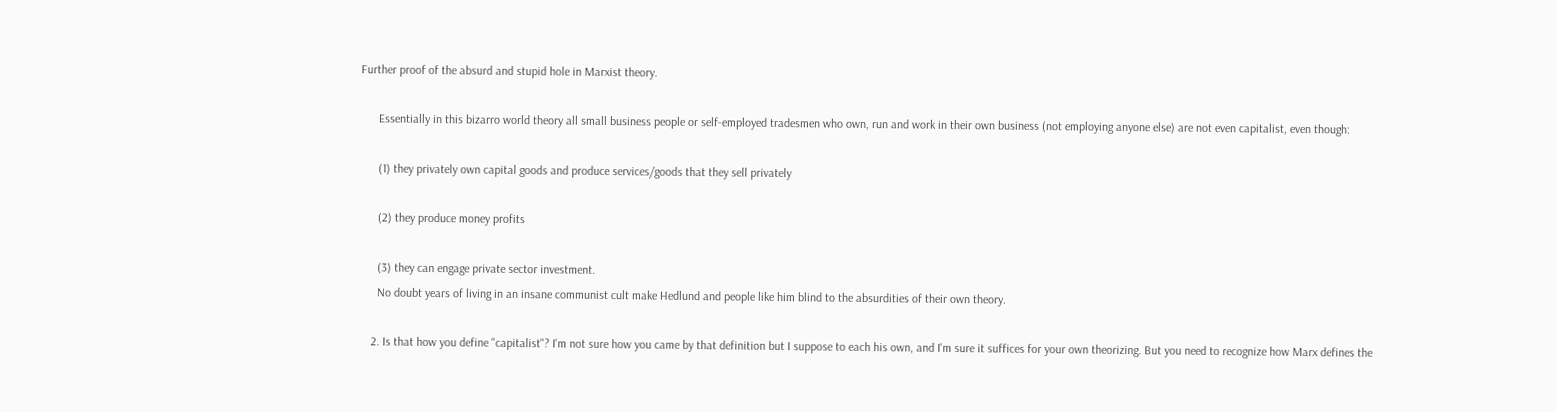Further proof of the absurd and stupid hole in Marxist theory.

      Essentially in this bizarro world theory all small business people or self-employed tradesmen who own, run and work in their own business (not employing anyone else) are not even capitalist, even though:

      (1) they privately own capital goods and produce services/goods that they sell privately

      (2) they produce money profits

      (3) they can engage private sector investment.
      No doubt years of living in an insane communist cult make Hedlund and people like him blind to the absurdities of their own theory.

    2. Is that how you define "capitalist"? I'm not sure how you came by that definition but I suppose to each his own, and I'm sure it suffices for your own theorizing. But you need to recognize how Marx defines the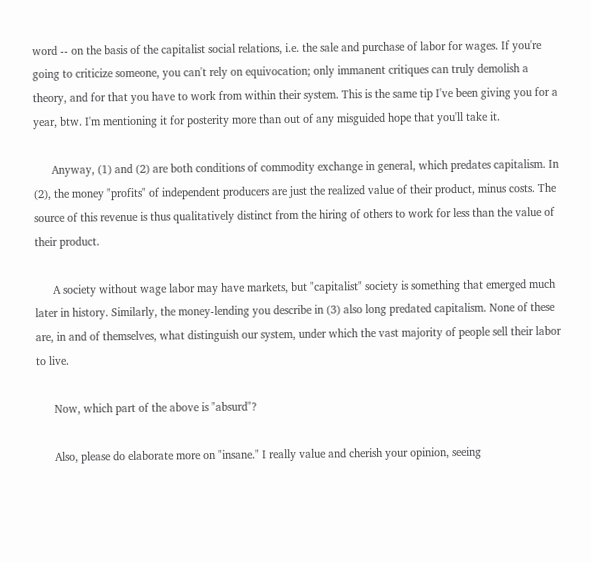word -- on the basis of the capitalist social relations, i.e. the sale and purchase of labor for wages. If you're going to criticize someone, you can't rely on equivocation; only immanent critiques can truly demolish a theory, and for that you have to work from within their system. This is the same tip I've been giving you for a year, btw. I'm mentioning it for posterity more than out of any misguided hope that you'll take it.

      Anyway, (1) and (2) are both conditions of commodity exchange in general, which predates capitalism. In (2), the money "profits" of independent producers are just the realized value of their product, minus costs. The source of this revenue is thus qualitatively distinct from the hiring of others to work for less than the value of their product.

      A society without wage labor may have markets, but "capitalist" society is something that emerged much later in history. Similarly, the money-lending you describe in (3) also long predated capitalism. None of these are, in and of themselves, what distinguish our system, under which the vast majority of people sell their labor to live.

      Now, which part of the above is "absurd"?

      Also, please do elaborate more on "insane." I really value and cherish your opinion, seeing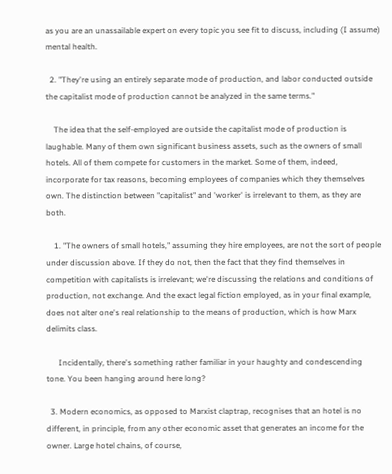as you are an unassailable expert on every topic you see fit to discuss, including (I assume) mental health.

  2. "They're using an entirely separate mode of production, and labor conducted outside the capitalist mode of production cannot be analyzed in the same terms."

    The idea that the self-employed are outside the capitalist mode of production is laughable. Many of them own significant business assets, such as the owners of small hotels. All of them compete for customers in the market. Some of them, indeed, incorporate for tax reasons, becoming employees of companies which they themselves own. The distinction between "capitalist" and 'worker' is irrelevant to them, as they are both.

    1. "The owners of small hotels," assuming they hire employees, are not the sort of people under discussion above. If they do not, then the fact that they find themselves in competition with capitalists is irrelevant; we're discussing the relations and conditions of production, not exchange. And the exact legal fiction employed, as in your final example, does not alter one's real relationship to the means of production, which is how Marx delimits class.

      Incidentally, there's something rather familiar in your haughty and condescending tone. You been hanging around here long?

  3. Modern economics, as opposed to Marxist claptrap, recognises that an hotel is no different, in principle, from any other economic asset that generates an income for the owner. Large hotel chains, of course,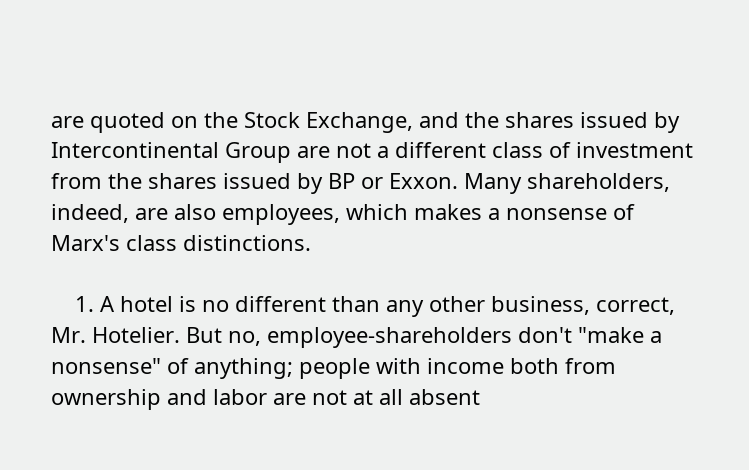are quoted on the Stock Exchange, and the shares issued by Intercontinental Group are not a different class of investment from the shares issued by BP or Exxon. Many shareholders, indeed, are also employees, which makes a nonsense of Marx's class distinctions.

    1. A hotel is no different than any other business, correct, Mr. Hotelier. But no, employee-shareholders don't "make a nonsense" of anything; people with income both from ownership and labor are not at all absent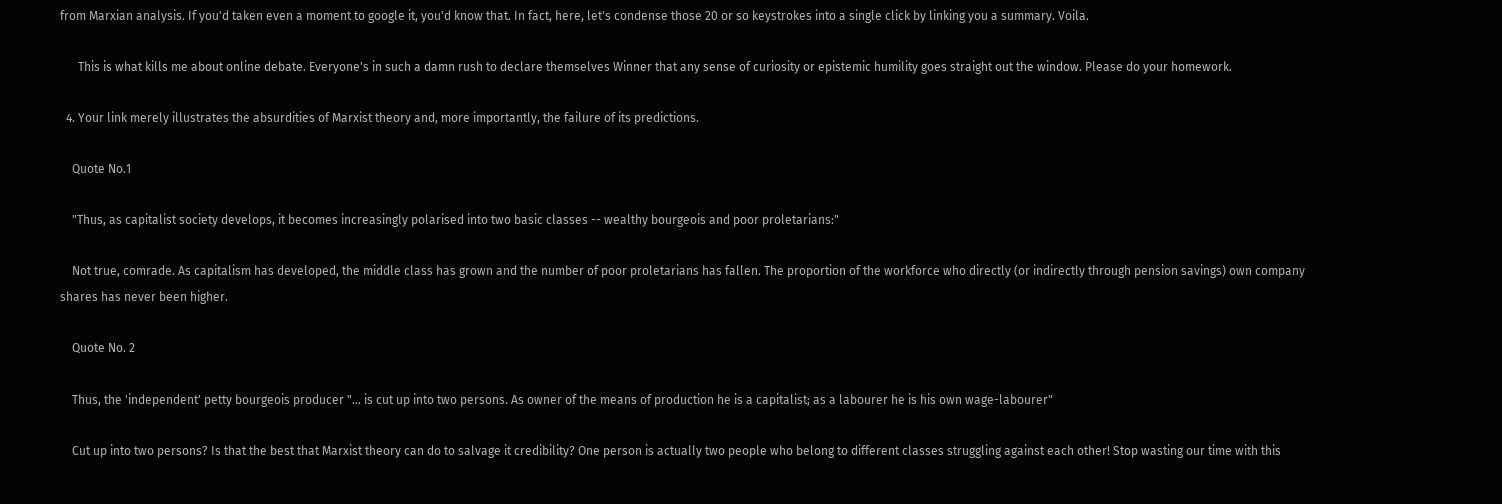from Marxian analysis. If you'd taken even a moment to google it, you'd know that. In fact, here, let's condense those 20 or so keystrokes into a single click by linking you a summary. Voila.

      This is what kills me about online debate. Everyone's in such a damn rush to declare themselves Winner that any sense of curiosity or epistemic humility goes straight out the window. Please do your homework.

  4. Your link merely illustrates the absurdities of Marxist theory and, more importantly, the failure of its predictions.

    Quote No.1

    "Thus, as capitalist society develops, it becomes increasingly polarised into two basic classes -- wealthy bourgeois and poor proletarians:"

    Not true, comrade. As capitalism has developed, the middle class has grown and the number of poor proletarians has fallen. The proportion of the workforce who directly (or indirectly through pension savings) own company shares has never been higher.

    Quote No. 2

    Thus, the 'independent' petty bourgeois producer "... is cut up into two persons. As owner of the means of production he is a capitalist; as a labourer he is his own wage-labourer"

    Cut up into two persons? Is that the best that Marxist theory can do to salvage it credibility? One person is actually two people who belong to different classes struggling against each other! Stop wasting our time with this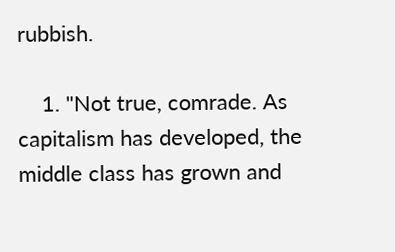rubbish.

    1. "Not true, comrade. As capitalism has developed, the middle class has grown and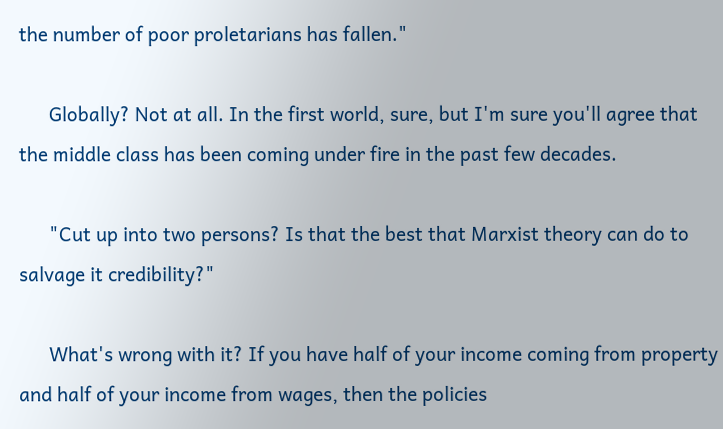the number of poor proletarians has fallen."

      Globally? Not at all. In the first world, sure, but I'm sure you'll agree that the middle class has been coming under fire in the past few decades.

      "Cut up into two persons? Is that the best that Marxist theory can do to salvage it credibility?"

      What's wrong with it? If you have half of your income coming from property and half of your income from wages, then the policies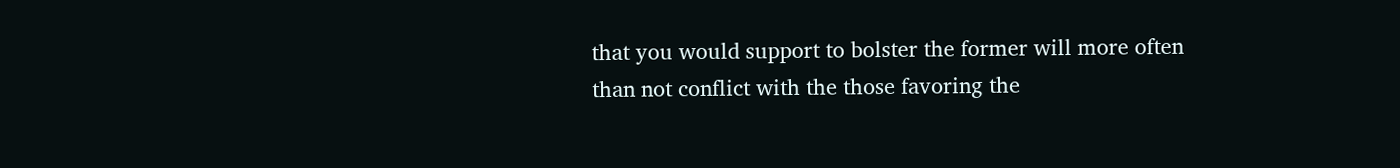that you would support to bolster the former will more often than not conflict with the those favoring the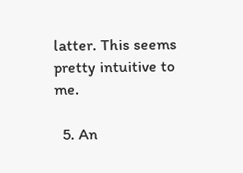latter. This seems pretty intuitive to me.

  5. An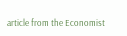article from the Economist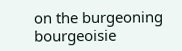on the burgeoning bourgeoisie